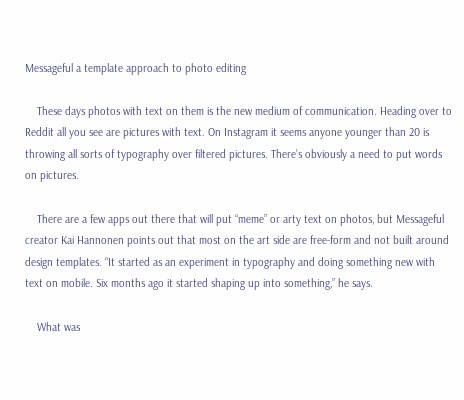Messageful a template approach to photo editing

    These days photos with text on them is the new medium of communication. Heading over to Reddit all you see are pictures with text. On Instagram it seems anyone younger than 20 is throwing all sorts of typography over filtered pictures. There’s obviously a need to put words on pictures.

    There are a few apps out there that will put “meme” or arty text on photos, but Messageful creator Kai Hannonen points out that most on the art side are free-form and not built around design templates. “It started as an experiment in typography and doing something new with text on mobile. Six months ago it started shaping up into something,” he says.

    What was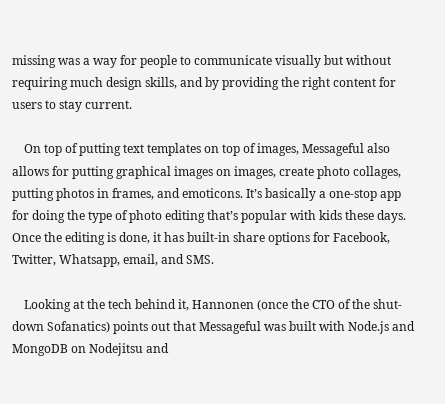missing was a way for people to communicate visually but without requiring much design skills, and by providing the right content for users to stay current.

    On top of putting text templates on top of images, Messageful also allows for putting graphical images on images, create photo collages, putting photos in frames, and emoticons. It’s basically a one-stop app for doing the type of photo editing that’s popular with kids these days. Once the editing is done, it has built-in share options for Facebook, Twitter, Whatsapp, email, and SMS.

    Looking at the tech behind it, Hannonen (once the CTO of the shut-down Sofanatics) points out that Messageful was built with Node.js and MongoDB on Nodejitsu and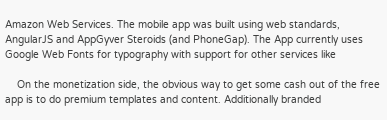Amazon Web Services. The mobile app was built using web standards, AngularJS and AppGyver Steroids (and PhoneGap). The App currently uses Google Web Fonts for typography with support for other services like

    On the monetization side, the obvious way to get some cash out of the free app is to do premium templates and content. Additionally branded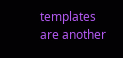templates are another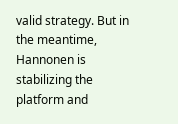valid strategy. But in the meantime, Hannonen is stabilizing the platform and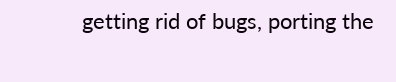getting rid of bugs, porting the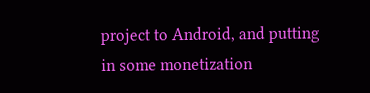project to Android, and putting in some monetization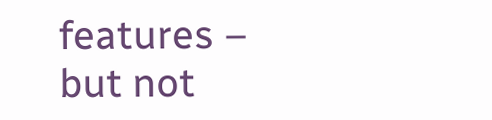features – but not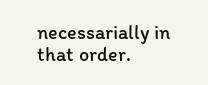necessarially in that order.